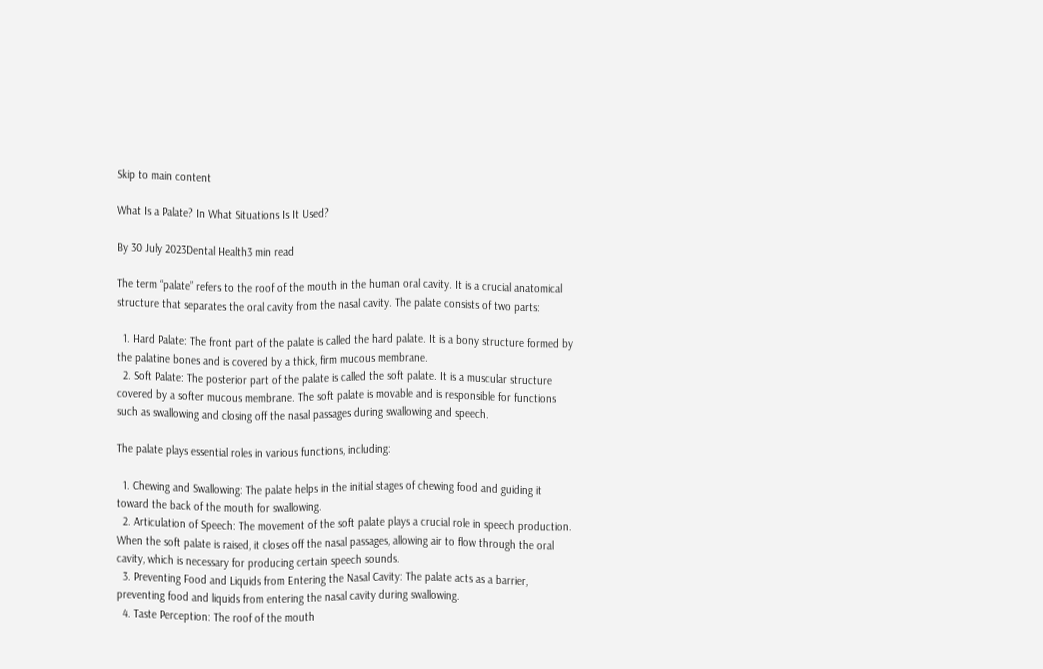Skip to main content

What Is a Palate? In What Situations Is It Used?

By 30 July 2023Dental Health3 min read

The term “palate” refers to the roof of the mouth in the human oral cavity. It is a crucial anatomical structure that separates the oral cavity from the nasal cavity. The palate consists of two parts:

  1. Hard Palate: The front part of the palate is called the hard palate. It is a bony structure formed by the palatine bones and is covered by a thick, firm mucous membrane.
  2. Soft Palate: The posterior part of the palate is called the soft palate. It is a muscular structure covered by a softer mucous membrane. The soft palate is movable and is responsible for functions such as swallowing and closing off the nasal passages during swallowing and speech.

The palate plays essential roles in various functions, including:

  1. Chewing and Swallowing: The palate helps in the initial stages of chewing food and guiding it toward the back of the mouth for swallowing.
  2. Articulation of Speech: The movement of the soft palate plays a crucial role in speech production. When the soft palate is raised, it closes off the nasal passages, allowing air to flow through the oral cavity, which is necessary for producing certain speech sounds.
  3. Preventing Food and Liquids from Entering the Nasal Cavity: The palate acts as a barrier, preventing food and liquids from entering the nasal cavity during swallowing.
  4. Taste Perception: The roof of the mouth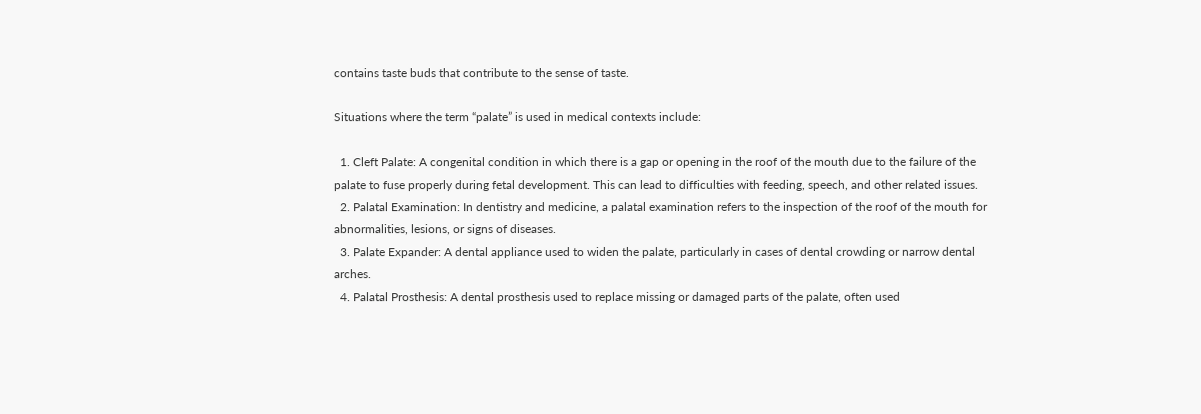contains taste buds that contribute to the sense of taste.

Situations where the term “palate” is used in medical contexts include:

  1. Cleft Palate: A congenital condition in which there is a gap or opening in the roof of the mouth due to the failure of the palate to fuse properly during fetal development. This can lead to difficulties with feeding, speech, and other related issues.
  2. Palatal Examination: In dentistry and medicine, a palatal examination refers to the inspection of the roof of the mouth for abnormalities, lesions, or signs of diseases.
  3. Palate Expander: A dental appliance used to widen the palate, particularly in cases of dental crowding or narrow dental arches.
  4. Palatal Prosthesis: A dental prosthesis used to replace missing or damaged parts of the palate, often used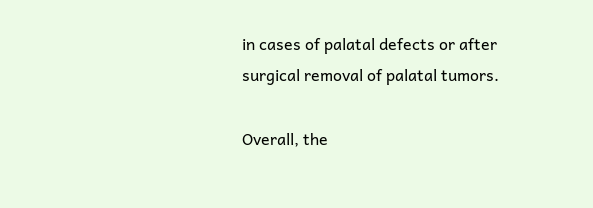in cases of palatal defects or after surgical removal of palatal tumors.

Overall, the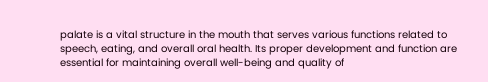palate is a vital structure in the mouth that serves various functions related to speech, eating, and overall oral health. Its proper development and function are essential for maintaining overall well-being and quality of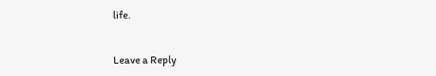life.


Leave a Reply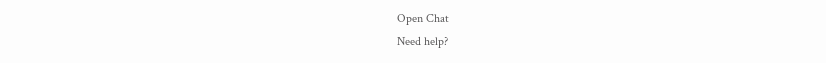Open Chat
Need help?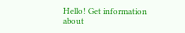Hello! Get information about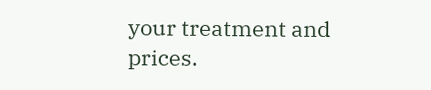your treatment and prices.